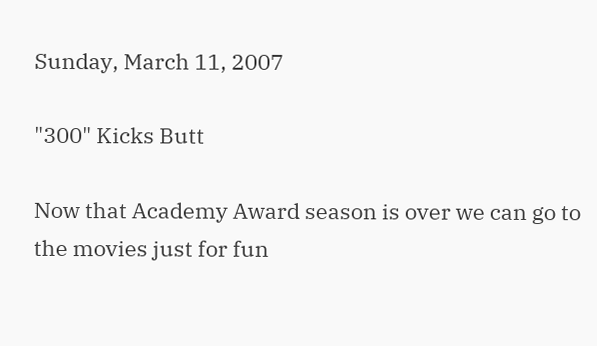Sunday, March 11, 2007

"300" Kicks Butt

Now that Academy Award season is over we can go to the movies just for fun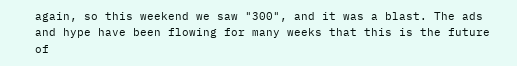again, so this weekend we saw "300", and it was a blast. The ads and hype have been flowing for many weeks that this is the future of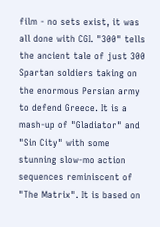film - no sets exist, it was all done with CGI. "300" tells the ancient tale of just 300 Spartan soldiers taking on the enormous Persian army to defend Greece. It is a mash-up of "Gladiator" and "Sin City" with some stunning slow-mo action sequences reminiscent of "The Matrix". It is based on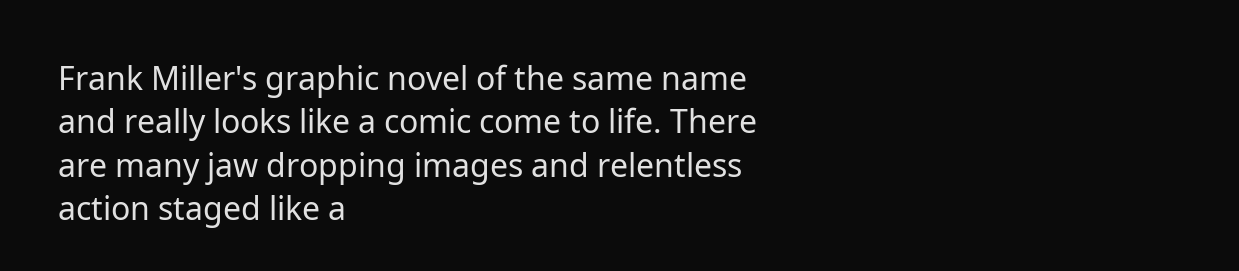Frank Miller's graphic novel of the same name and really looks like a comic come to life. There are many jaw dropping images and relentless action staged like a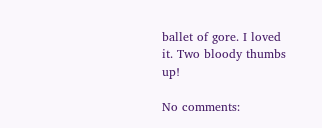ballet of gore. I loved it. Two bloody thumbs up!

No comments: